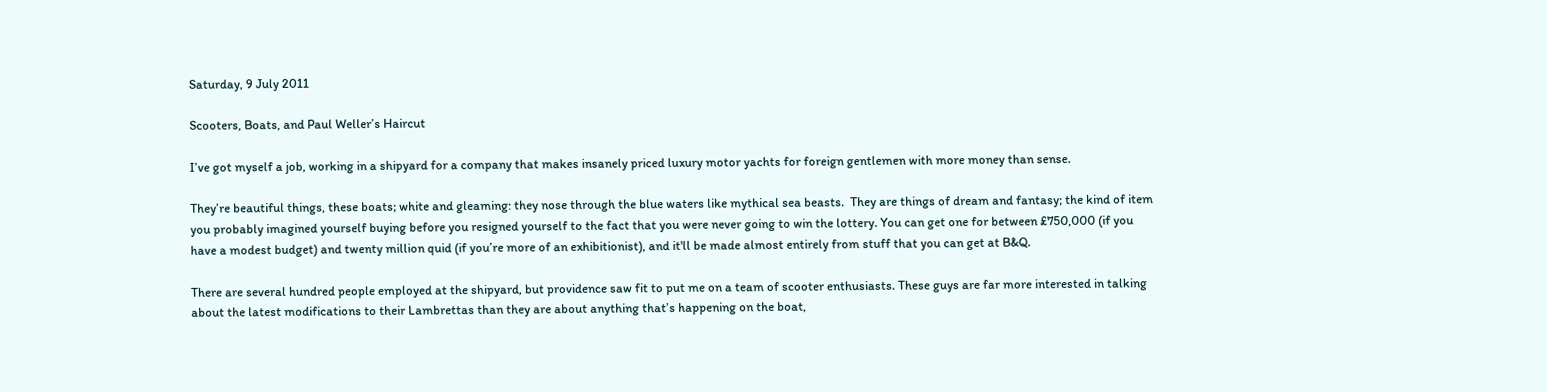Saturday, 9 July 2011

Scooters, Boats, and Paul Weller’s Haircut

I’ve got myself a job, working in a shipyard for a company that makes insanely priced luxury motor yachts for foreign gentlemen with more money than sense.

They’re beautiful things, these boats; white and gleaming: they nose through the blue waters like mythical sea beasts.  They are things of dream and fantasy; the kind of item you probably imagined yourself buying before you resigned yourself to the fact that you were never going to win the lottery. You can get one for between £750,000 (if you have a modest budget) and twenty million quid (if you’re more of an exhibitionist), and it'll be made almost entirely from stuff that you can get at B&Q.

There are several hundred people employed at the shipyard, but providence saw fit to put me on a team of scooter enthusiasts. These guys are far more interested in talking about the latest modifications to their Lambrettas than they are about anything that’s happening on the boat,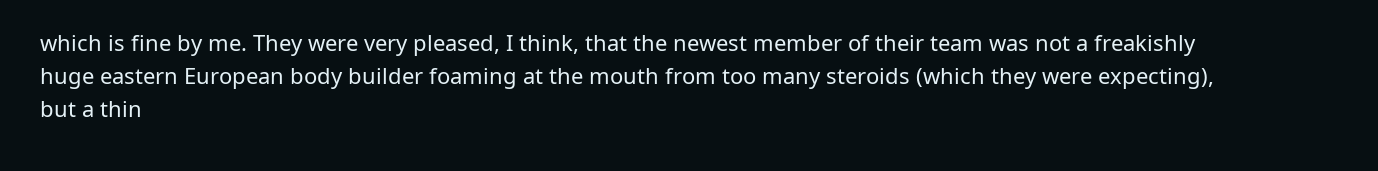which is fine by me. They were very pleased, I think, that the newest member of their team was not a freakishly huge eastern European body builder foaming at the mouth from too many steroids (which they were expecting), but a thin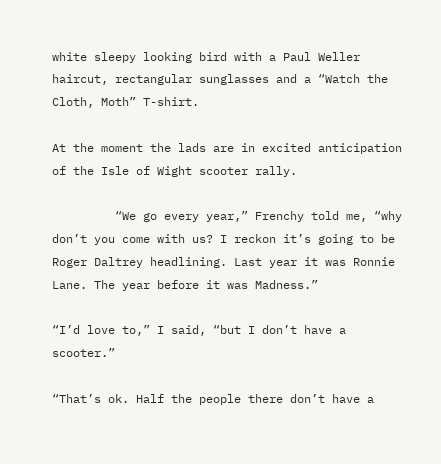white sleepy looking bird with a Paul Weller haircut, rectangular sunglasses and a “Watch the Cloth, Moth” T-shirt.

At the moment the lads are in excited anticipation of the Isle of Wight scooter rally.

         “We go every year,” Frenchy told me, “why don’t you come with us? I reckon it’s going to be Roger Daltrey headlining. Last year it was Ronnie Lane. The year before it was Madness.”

“I’d love to,” I said, “but I don’t have a scooter.”

“That’s ok. Half the people there don’t have a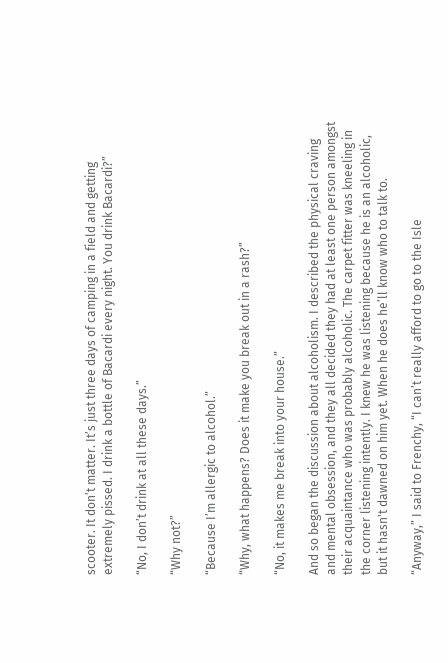scooter. It don’t matter. It’s just three days of camping in a field and getting extremely pissed. I drink a bottle of Bacardi every night. You drink Bacardi?”

“No, I don’t drink at all these days.”

“Why not?”

“Because I’m allergic to alcohol.”

“Why, what happens? Does it make you break out in a rash?”

“No, it makes me break into your house.”

And so began the discussion about alcoholism. I described the physical craving and mental obsession, and they all decided they had at least one person amongst their acquaintance who was probably alcoholic. The carpet fitter was kneeling in the corner listening intently. I knew he was listening because he is an alcoholic, but it hasn't dawned on him yet. When he does he’ll know who to talk to.

“Anyway,” I said to Frenchy, “I can’t really afford to go to the Isle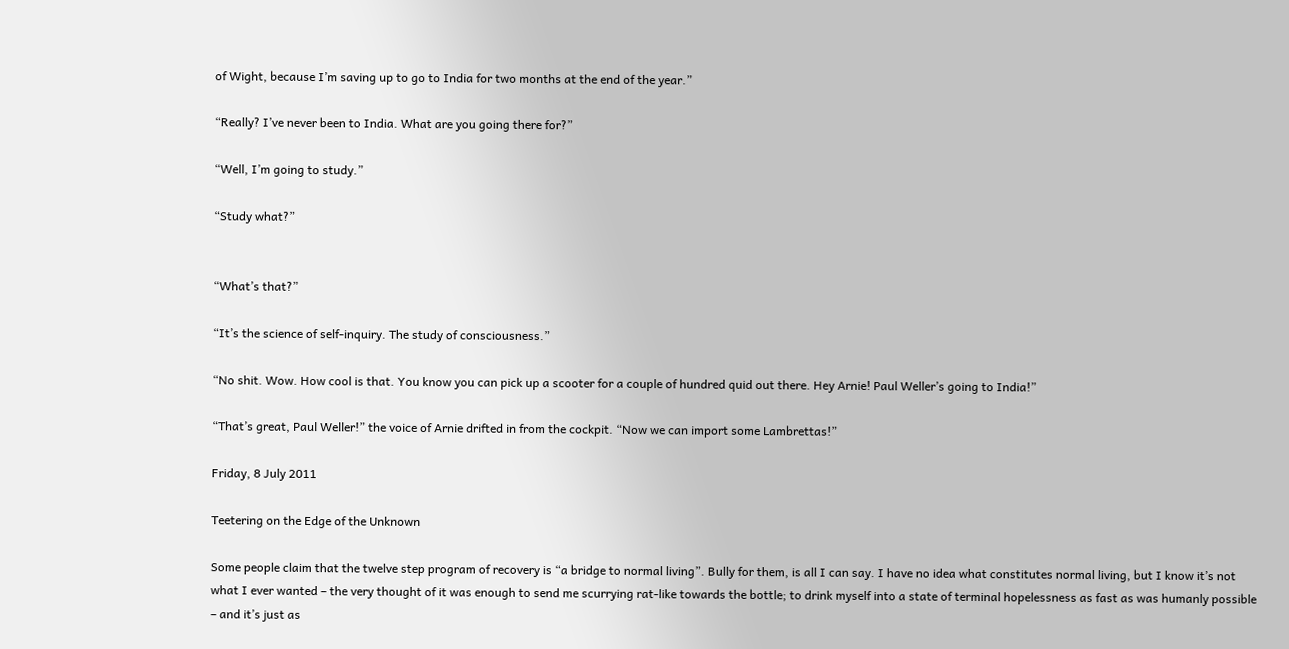of Wight, because I’m saving up to go to India for two months at the end of the year.”

“Really? I’ve never been to India. What are you going there for?”

“Well, I’m going to study.”

“Study what?”


“What’s that?”

“It’s the science of self-inquiry. The study of consciousness.”

“No shit. Wow. How cool is that. You know you can pick up a scooter for a couple of hundred quid out there. Hey Arnie! Paul Weller’s going to India!”

“That’s great, Paul Weller!” the voice of Arnie drifted in from the cockpit. “Now we can import some Lambrettas!”

Friday, 8 July 2011

Teetering on the Edge of the Unknown

Some people claim that the twelve step program of recovery is “a bridge to normal living”. Bully for them, is all I can say. I have no idea what constitutes normal living, but I know it’s not what I ever wanted – the very thought of it was enough to send me scurrying rat-like towards the bottle; to drink myself into a state of terminal hopelessness as fast as was humanly possible – and it’s just as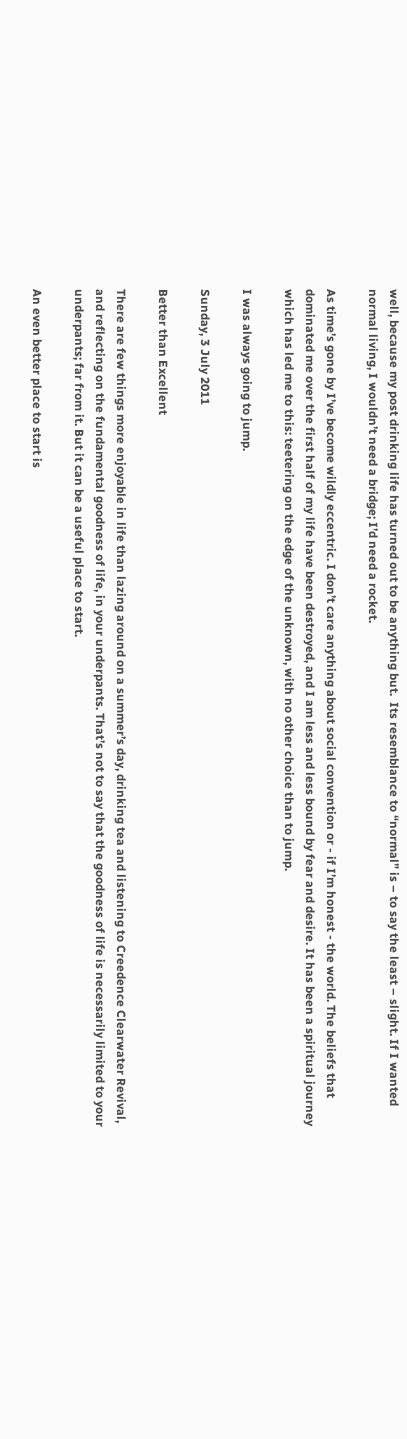well, because my post drinking life has turned out to be anything but.  Its resemblance to “normal” is – to say the least – slight. If I wanted normal living, I wouldn’t need a bridge; I’d need a rocket.

As time’s gone by I’ve become wildly eccentric. I don’t care anything about social convention or - if I’m honest - the world. The beliefs that dominated me over the first half of my life have been destroyed, and I am less and less bound by fear and desire. It has been a spiritual journey which has led me to this: teetering on the edge of the unknown, with no other choice than to jump.

I was always going to jump.

Sunday, 3 July 2011

Better than Excellent

There are few things more enjoyable in life than lazing around on a summer’s day, drinking tea and listening to Creedence Clearwater Revival, and reflecting on the fundamental goodness of life, in your underpants. That’s not to say that the goodness of life is necessarily limited to your underpants; far from it. But it can be a useful place to start.

An even better place to start is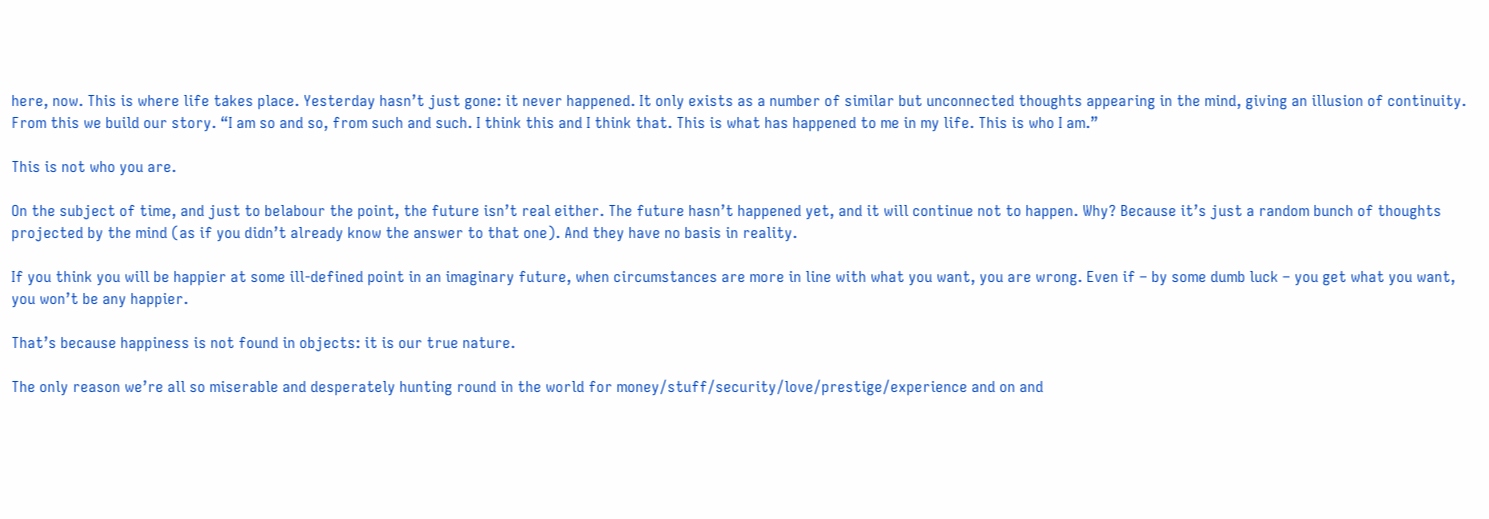here, now. This is where life takes place. Yesterday hasn’t just gone: it never happened. It only exists as a number of similar but unconnected thoughts appearing in the mind, giving an illusion of continuity. From this we build our story. “I am so and so, from such and such. I think this and I think that. This is what has happened to me in my life. This is who I am.”

This is not who you are.

On the subject of time, and just to belabour the point, the future isn’t real either. The future hasn’t happened yet, and it will continue not to happen. Why? Because it’s just a random bunch of thoughts projected by the mind (as if you didn’t already know the answer to that one). And they have no basis in reality.

If you think you will be happier at some ill-defined point in an imaginary future, when circumstances are more in line with what you want, you are wrong. Even if – by some dumb luck – you get what you want, you won’t be any happier.

That’s because happiness is not found in objects: it is our true nature.

The only reason we’re all so miserable and desperately hunting round in the world for money/stuff/security/love/prestige/experience and on and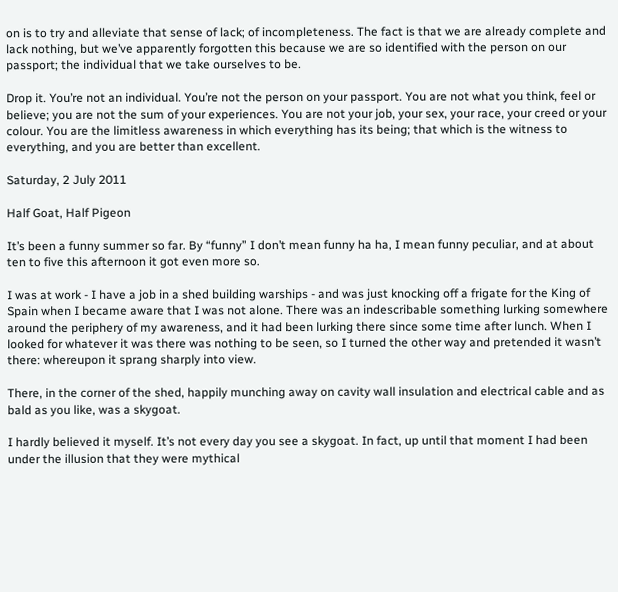on is to try and alleviate that sense of lack; of incompleteness. The fact is that we are already complete and lack nothing, but we’ve apparently forgotten this because we are so identified with the person on our passport; the individual that we take ourselves to be.

Drop it. You’re not an individual. You’re not the person on your passport. You are not what you think, feel or believe; you are not the sum of your experiences. You are not your job, your sex, your race, your creed or your colour. You are the limitless awareness in which everything has its being; that which is the witness to everything, and you are better than excellent.

Saturday, 2 July 2011

Half Goat, Half Pigeon

It’s been a funny summer so far. By “funny” I don’t mean funny ha ha, I mean funny peculiar, and at about ten to five this afternoon it got even more so.

I was at work - I have a job in a shed building warships - and was just knocking off a frigate for the King of Spain when I became aware that I was not alone. There was an indescribable something lurking somewhere around the periphery of my awareness, and it had been lurking there since some time after lunch. When I looked for whatever it was there was nothing to be seen, so I turned the other way and pretended it wasn’t there: whereupon it sprang sharply into view.

There, in the corner of the shed, happily munching away on cavity wall insulation and electrical cable and as bald as you like, was a skygoat.

I hardly believed it myself. It’s not every day you see a skygoat. In fact, up until that moment I had been under the illusion that they were mythical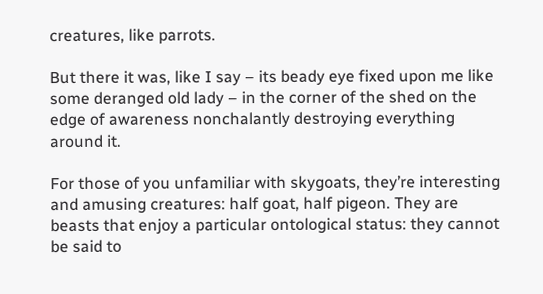creatures, like parrots.

But there it was, like I say – its beady eye fixed upon me like some deranged old lady – in the corner of the shed on the edge of awareness nonchalantly destroying everything around it.

For those of you unfamiliar with skygoats, they’re interesting and amusing creatures: half goat, half pigeon. They are beasts that enjoy a particular ontological status: they cannot be said to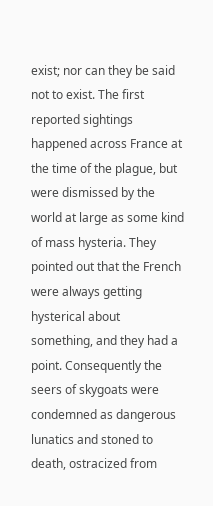exist; nor can they be said not to exist. The first reported sightings happened across France at the time of the plague, but were dismissed by the world at large as some kind of mass hysteria. They pointed out that the French were always getting hysterical about something, and they had a point. Consequently the seers of skygoats were condemned as dangerous lunatics and stoned to death, ostracized from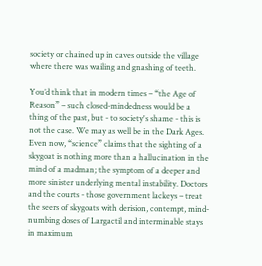society or chained up in caves outside the village where there was wailing and gnashing of teeth.

You’d think that in modern times – “the Age of Reason” – such closed-mindedness would be a thing of the past, but - to society's shame - this is not the case. We may as well be in the Dark Ages.  Even now, “science” claims that the sighting of a skygoat is nothing more than a hallucination in the mind of a madman; the symptom of a deeper and more sinister underlying mental instability. Doctors and the courts - those government lackeys – treat the seers of skygoats with derision, contempt, mind-numbing doses of Largactil and interminable stays in maximum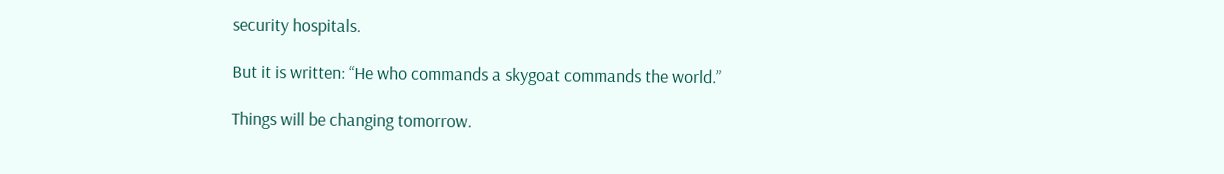security hospitals.

But it is written: “He who commands a skygoat commands the world.”

Things will be changing tomorrow.